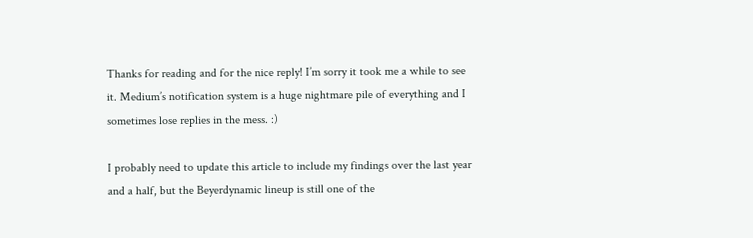Thanks for reading and for the nice reply! I’m sorry it took me a while to see it. Medium’s notification system is a huge nightmare pile of everything and I sometimes lose replies in the mess. :)

I probably need to update this article to include my findings over the last year and a half, but the Beyerdynamic lineup is still one of the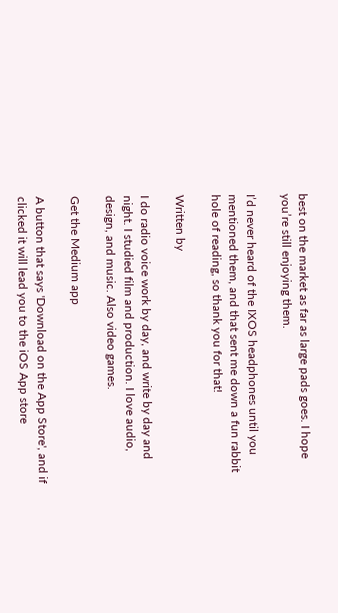best on the market as far as large pads goes. I hope you’re still enjoying them.

I’d never heard of the IXOS headphones until you mentioned them, and that sent me down a fun rabbit hole of reading, so thank you for that!

Written by

I do radio voice work by day, and write by day and night. I studied film and production. I love audio, design, and music. Also video games.

Get the Medium app

A button that says 'Download on the App Store', and if clicked it will lead you to the iOS App store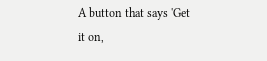A button that says 'Get it on,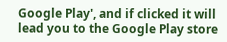Google Play', and if clicked it will lead you to the Google Play store